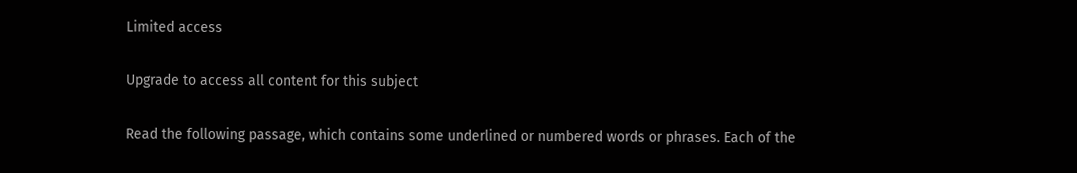Limited access

Upgrade to access all content for this subject

Read the following passage, which contains some underlined or numbered words or phrases. Each of the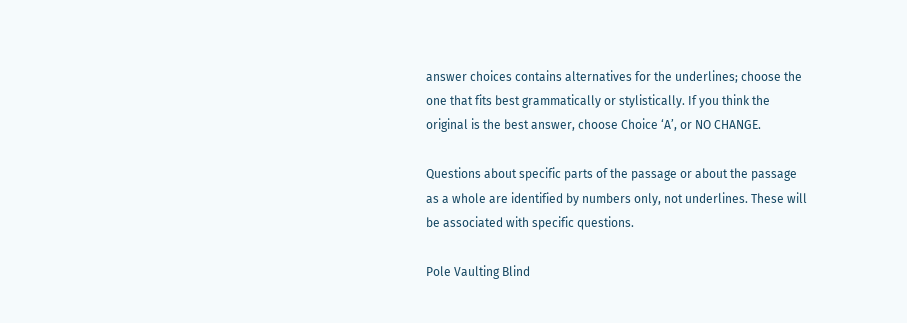answer choices contains alternatives for the underlines; choose the one that fits best grammatically or stylistically. If you think the original is the best answer, choose Choice ‘A’, or NO CHANGE.

Questions about specific parts of the passage or about the passage as a whole are identified by numbers only, not underlines. These will be associated with specific questions.

Pole Vaulting Blind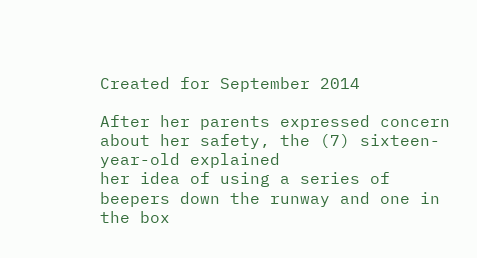Created for September 2014

After her parents expressed concern about her safety, the (7) sixteen-year-old explained
her idea of using a series of beepers down the runway and one in the box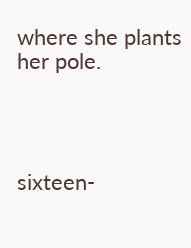where she plants her pole.




sixteen-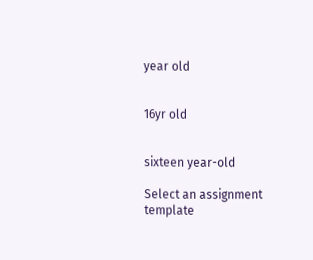year old


16yr old


sixteen year-old

Select an assignment template